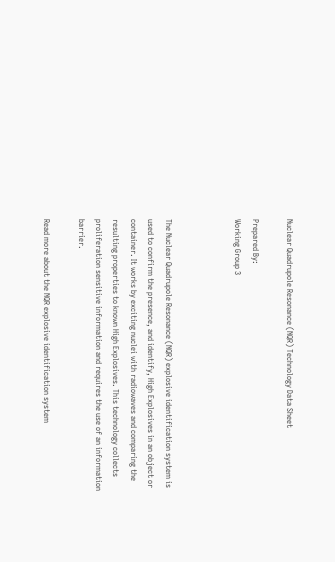Nuclear Quadrupole Resonance (NQR) Technology Data Sheet

Prepared By:
Working Group 3



The Nuclear Quadrupole Resonance (NQR) explosive identification system is used to confirm the presence, and identify, High Explosives in an object or container. It works by exciting nuclei with radiowaves and comparing the resulting properties to known High Explosives. This technology collects proliferation sensitive information and requires the use of an information barrier.

Read more about the NQR explosive identification system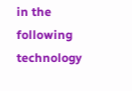in the following technology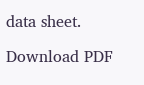data sheet.

Download PDF